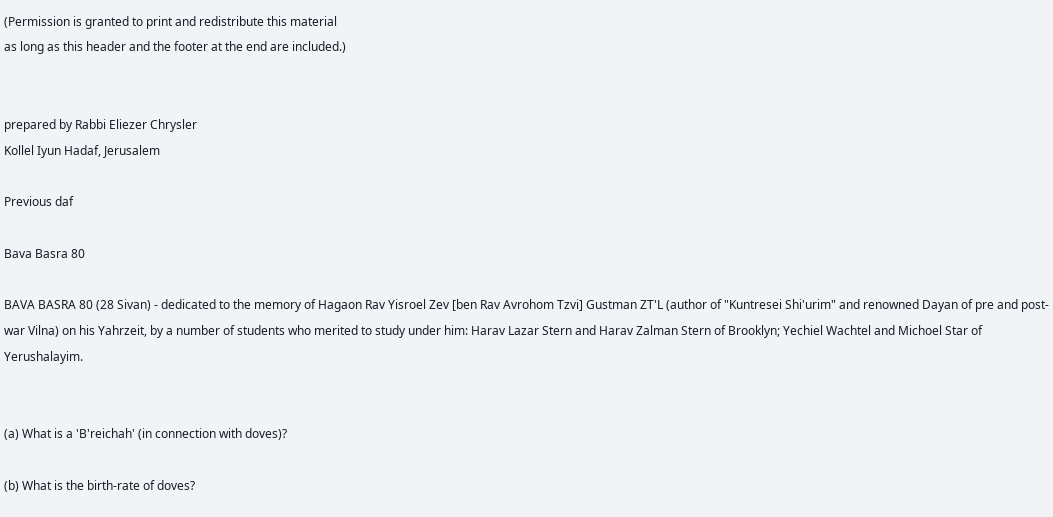(Permission is granted to print and redistribute this material
as long as this header and the footer at the end are included.)


prepared by Rabbi Eliezer Chrysler
Kollel Iyun Hadaf, Jerusalem

Previous daf

Bava Basra 80

BAVA BASRA 80 (28 Sivan) - dedicated to the memory of Hagaon Rav Yisroel Zev [ben Rav Avrohom Tzvi] Gustman ZT'L (author of "Kuntresei Shi'urim" and renowned Dayan of pre and post-war Vilna) on his Yahrzeit, by a number of students who merited to study under him: Harav Lazar Stern and Harav Zalman Stern of Brooklyn; Yechiel Wachtel and Michoel Star of Yerushalayim.


(a) What is a 'B'reichah' (in connection with doves)?

(b) What is the birth-rate of doves?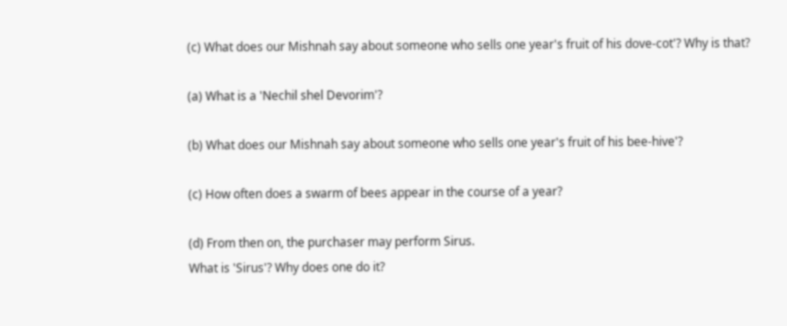(c) What does our Mishnah say about someone who sells one year's fruit of his dove-cot'? Why is that?

(a) What is a 'Nechil shel Devorim'?

(b) What does our Mishnah say about someone who sells one year's fruit of his bee-hive'?

(c) How often does a swarm of bees appear in the course of a year?

(d) From then on, the purchaser may perform Sirus.
What is 'Sirus'? Why does one do it?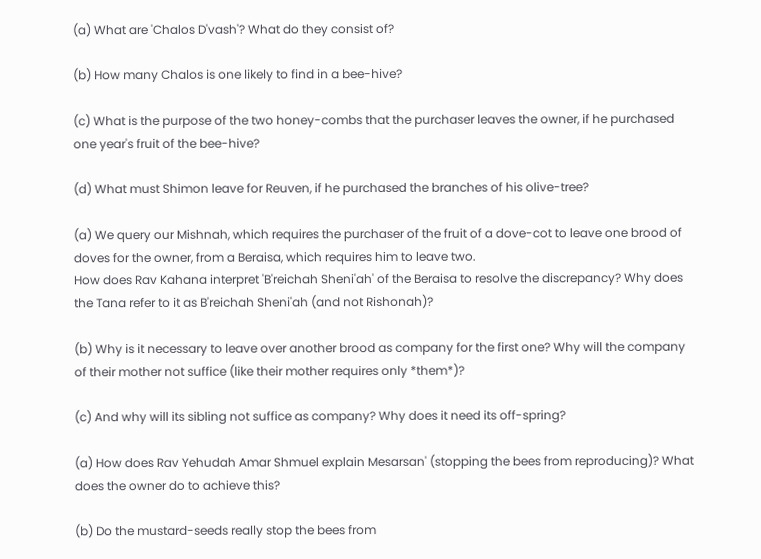(a) What are 'Chalos D'vash'? What do they consist of?

(b) How many Chalos is one likely to find in a bee-hive?

(c) What is the purpose of the two honey-combs that the purchaser leaves the owner, if he purchased one year's fruit of the bee-hive?

(d) What must Shimon leave for Reuven, if he purchased the branches of his olive-tree?

(a) We query our Mishnah, which requires the purchaser of the fruit of a dove-cot to leave one brood of doves for the owner, from a Beraisa, which requires him to leave two.
How does Rav Kahana interpret 'B'reichah Sheni'ah' of the Beraisa to resolve the discrepancy? Why does the Tana refer to it as B'reichah Sheni'ah (and not Rishonah)?

(b) Why is it necessary to leave over another brood as company for the first one? Why will the company of their mother not suffice (like their mother requires only *them*)?

(c) And why will its sibling not suffice as company? Why does it need its off-spring?

(a) How does Rav Yehudah Amar Shmuel explain Mesarsan' (stopping the bees from reproducing)? What does the owner do to achieve this?

(b) Do the mustard-seeds really stop the bees from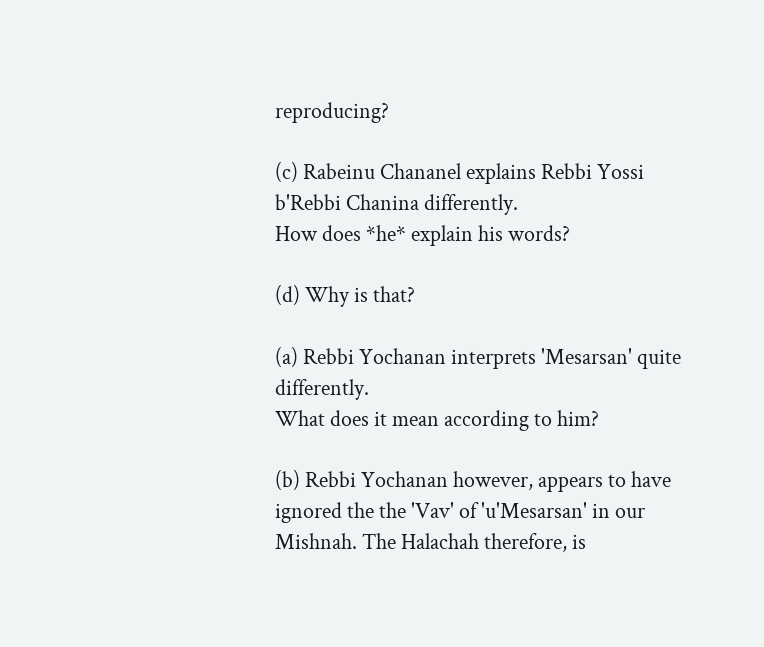reproducing?

(c) Rabeinu Chananel explains Rebbi Yossi b'Rebbi Chanina differently.
How does *he* explain his words?

(d) Why is that?

(a) Rebbi Yochanan interprets 'Mesarsan' quite differently.
What does it mean according to him?

(b) Rebbi Yochanan however, appears to have ignored the the 'Vav' of 'u'Mesarsan' in our Mishnah. The Halachah therefore, is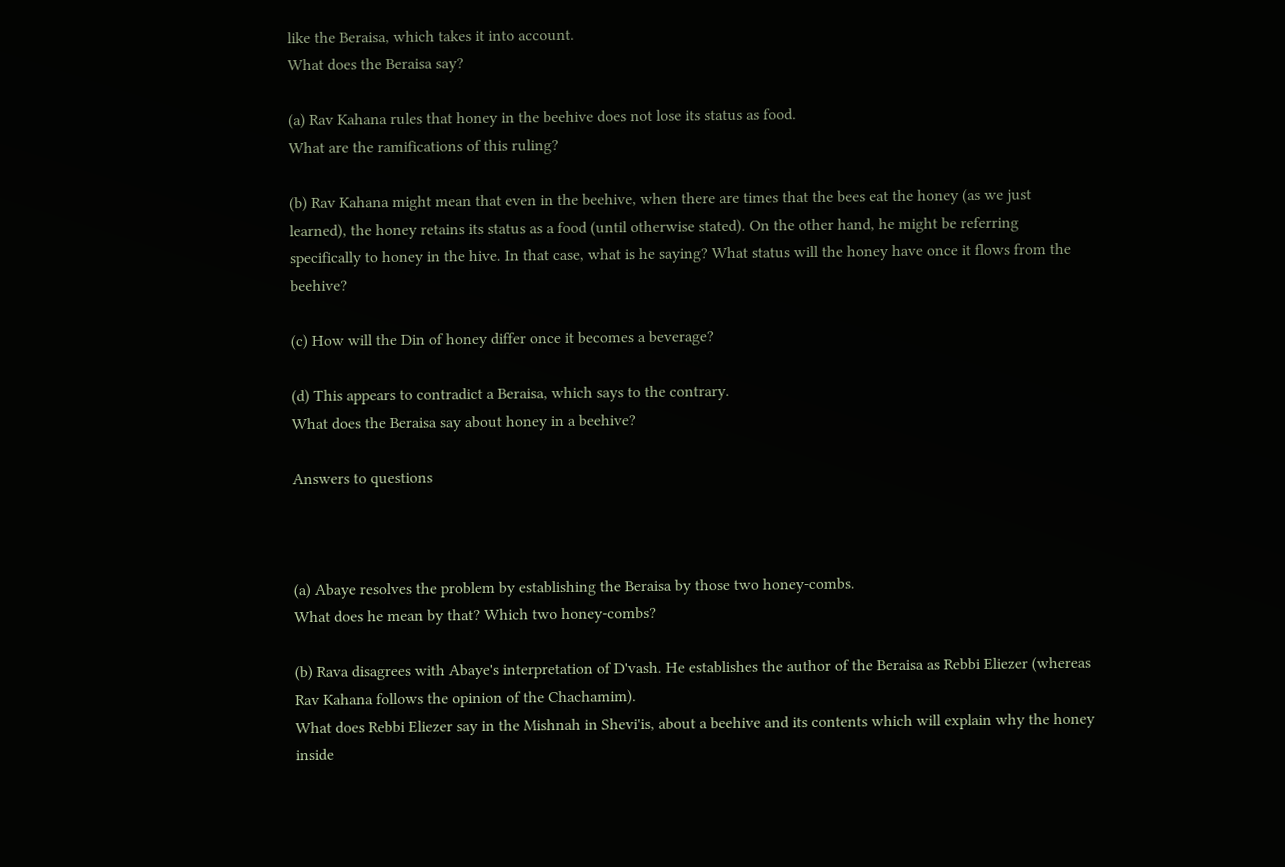like the Beraisa, which takes it into account.
What does the Beraisa say?

(a) Rav Kahana rules that honey in the beehive does not lose its status as food.
What are the ramifications of this ruling?

(b) Rav Kahana might mean that even in the beehive, when there are times that the bees eat the honey (as we just learned), the honey retains its status as a food (until otherwise stated). On the other hand, he might be referring specifically to honey in the hive. In that case, what is he saying? What status will the honey have once it flows from the beehive?

(c) How will the Din of honey differ once it becomes a beverage?

(d) This appears to contradict a Beraisa, which says to the contrary.
What does the Beraisa say about honey in a beehive?

Answers to questions



(a) Abaye resolves the problem by establishing the Beraisa by those two honey-combs.
What does he mean by that? Which two honey-combs?

(b) Rava disagrees with Abaye's interpretation of D'vash. He establishes the author of the Beraisa as Rebbi Eliezer (whereas Rav Kahana follows the opinion of the Chachamim).
What does Rebbi Eliezer say in the Mishnah in Shevi'is, about a beehive and its contents which will explain why the honey inside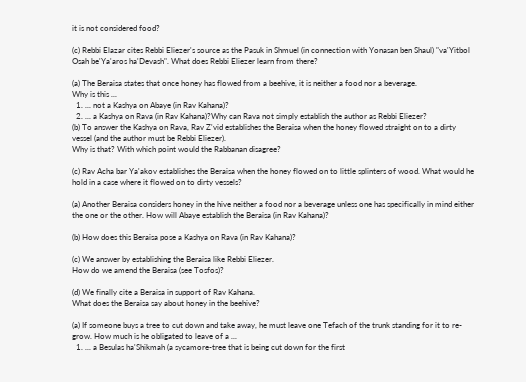it is not considered food?

(c) Rebbi Elazar cites Rebbi Eliezer's source as the Pasuk in Shmuel (in connection with Yonasan ben Shaul) "va'Yitbol Osah be'Ya'aros ha'Devash". What does Rebbi Eliezer learn from there?

(a) The Beraisa states that once honey has flowed from a beehive, it is neither a food nor a beverage.
Why is this ...
  1. ... not a Kashya on Abaye (in Rav Kahana)?
  2. ... a Kashya on Rava (in Rav Kahana)?Why can Rava not simply establish the author as Rebbi Eliezer?
(b) To answer the Kashya on Rava, Rav Z'vid establishes the Beraisa when the honey flowed straight on to a dirty vessel (and the author must be Rebbi Eliezer).
Why is that? With which point would the Rabbanan disagree?

(c) Rav Acha bar Ya'akov establishes the Beraisa when the honey flowed on to little splinters of wood. What would he hold in a case where it flowed on to dirty vessels?

(a) Another Beraisa considers honey in the hive neither a food nor a beverage unless one has specifically in mind either the one or the other. How will Abaye establish the Beraisa (in Rav Kahana)?

(b) How does this Beraisa pose a Kashya on Rava (in Rav Kahana)?

(c) We answer by establishing the Beraisa like Rebbi Eliezer.
How do we amend the Beraisa (see Tosfos)?

(d) We finally cite a Beraisa in support of Rav Kahana.
What does the Beraisa say about honey in the beehive?

(a) If someone buys a tree to cut down and take away, he must leave one Tefach of the trunk standing for it to re-grow. How much is he obligated to leave of a ...
  1. ... a Besulas ha'Shikmah (a sycamore-tree that is being cut down for the first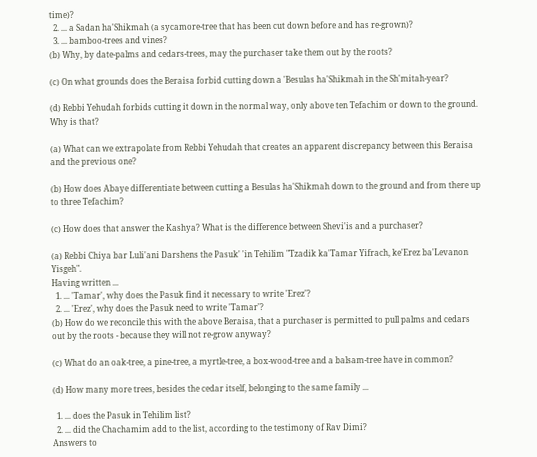time)?
  2. ... a Sadan ha'Shikmah (a sycamore-tree that has been cut down before and has re-grown)?
  3. ... bamboo-trees and vines?
(b) Why, by date-palms and cedars-trees, may the purchaser take them out by the roots?

(c) On what grounds does the Beraisa forbid cutting down a 'Besulas ha'Shikmah in the Sh'mitah-year?

(d) Rebbi Yehudah forbids cutting it down in the normal way, only above ten Tefachim or down to the ground.
Why is that?

(a) What can we extrapolate from Rebbi Yehudah that creates an apparent discrepancy between this Beraisa and the previous one?

(b) How does Abaye differentiate between cutting a Besulas ha'Shikmah down to the ground and from there up to three Tefachim?

(c) How does that answer the Kashya? What is the difference between Shevi'is and a purchaser?

(a) Rebbi Chiya bar Luli'ani Darshens the Pasuk' 'in Tehilim "Tzadik ka'Tamar Yifrach, ke'Erez ba'Levanon Yisgeh".
Having written ...
  1. ... 'Tamar', why does the Pasuk find it necessary to write 'Erez'?
  2. ... 'Erez', why does the Pasuk need to write 'Tamar'?
(b) How do we reconcile this with the above Beraisa, that a purchaser is permitted to pull palms and cedars out by the roots - because they will not re-grow anyway?

(c) What do an oak-tree, a pine-tree, a myrtle-tree, a box-wood-tree and a balsam-tree have in common?

(d) How many more trees, besides the cedar itself, belonging to the same family ...

  1. ... does the Pasuk in Tehilim list?
  2. ... did the Chachamim add to the list, according to the testimony of Rav Dimi?
Answers to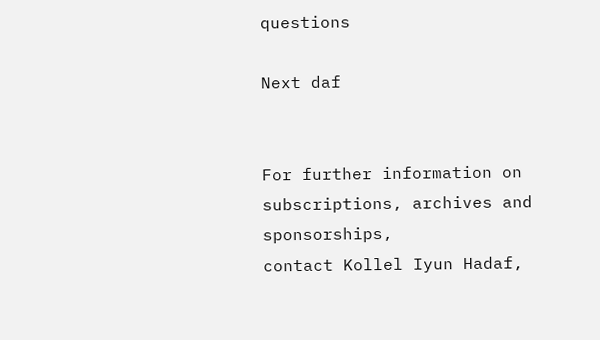questions

Next daf


For further information on
subscriptions, archives and sponsorships,
contact Kollel Iyun Hadaf,